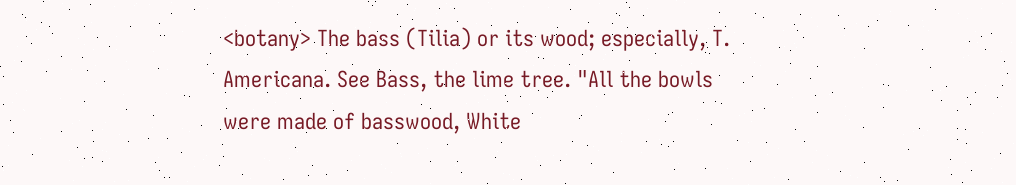<botany> The bass (Tilia) or its wood; especially, T. Americana. See Bass, the lime tree. "All the bowls were made of basswood, White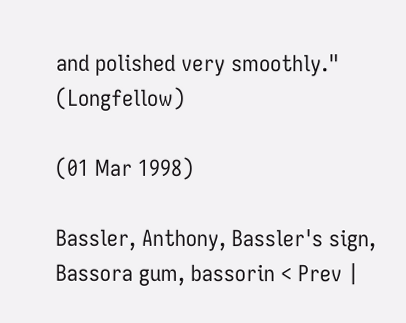and polished very smoothly." (Longfellow)

(01 Mar 1998)

Bassler, Anthony, Bassler's sign, Bassora gum, bassorin < Prev |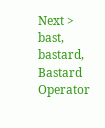Next > bast, bastard, Bastard Operator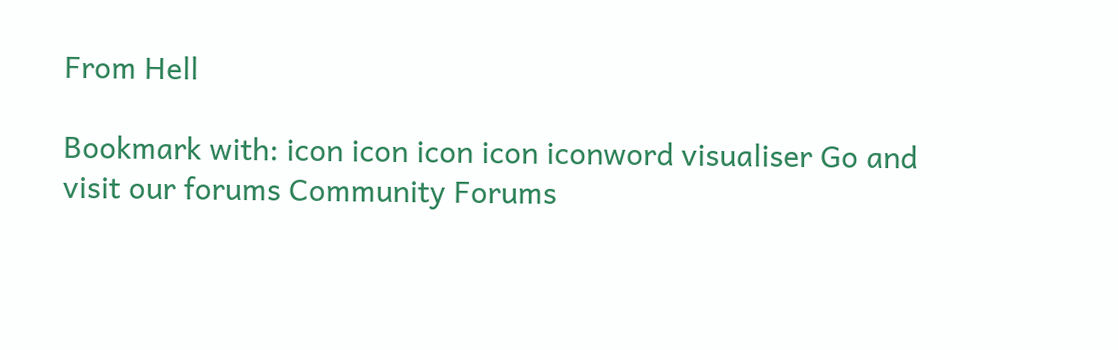From Hell

Bookmark with: icon icon icon icon iconword visualiser Go and visit our forums Community Forums